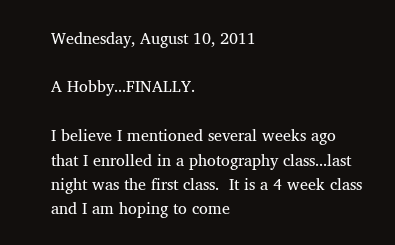Wednesday, August 10, 2011

A Hobby...FINALLY.

I believe I mentioned several weeks ago that I enrolled in a photography class...last night was the first class.  It is a 4 week class and I am hoping to come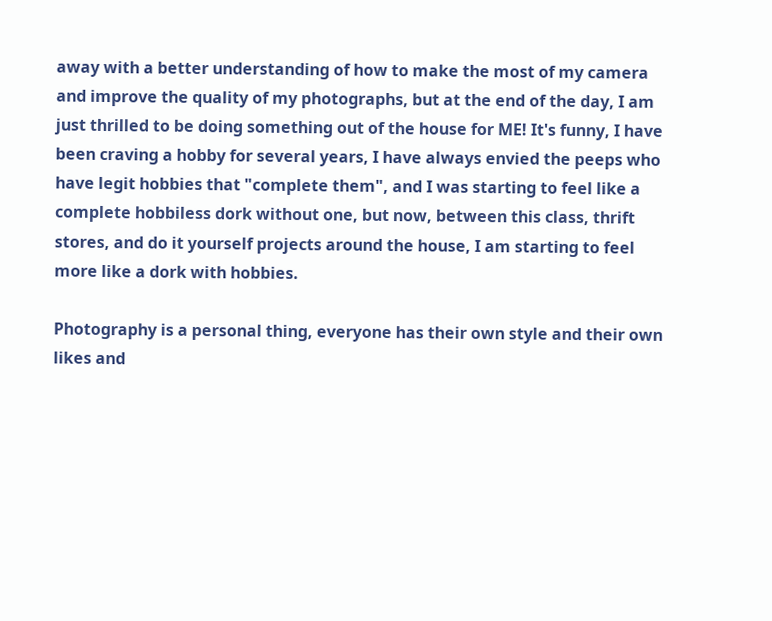away with a better understanding of how to make the most of my camera and improve the quality of my photographs, but at the end of the day, I am just thrilled to be doing something out of the house for ME! It's funny, I have been craving a hobby for several years, I have always envied the peeps who have legit hobbies that "complete them", and I was starting to feel like a complete hobbiless dork without one, but now, between this class, thrift stores, and do it yourself projects around the house, I am starting to feel more like a dork with hobbies.

Photography is a personal thing, everyone has their own style and their own likes and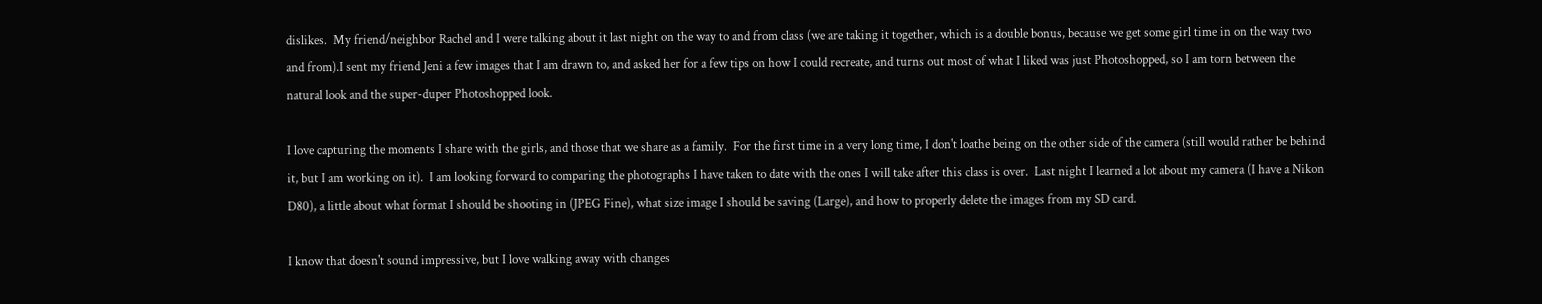dislikes.  My friend/neighbor Rachel and I were talking about it last night on the way to and from class (we are taking it together, which is a double bonus, because we get some girl time in on the way two and from).I sent my friend Jeni a few images that I am drawn to, and asked her for a few tips on how I could recreate, and turns out most of what I liked was just Photoshopped, so I am torn between the natural look and the super-duper Photoshopped look.

I love capturing the moments I share with the girls, and those that we share as a family.  For the first time in a very long time, I don't loathe being on the other side of the camera (still would rather be behind it, but I am working on it).  I am looking forward to comparing the photographs I have taken to date with the ones I will take after this class is over.  Last night I learned a lot about my camera (I have a Nikon D80), a little about what format I should be shooting in (JPEG Fine), what size image I should be saving (Large), and how to properly delete the images from my SD card.

I know that doesn't sound impressive, but I love walking away with changes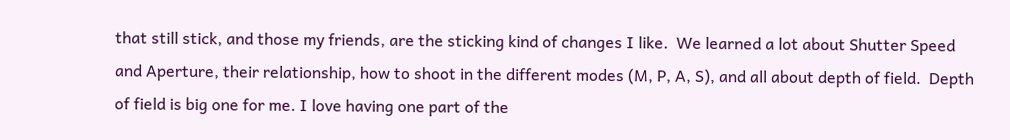that still stick, and those my friends, are the sticking kind of changes I like.  We learned a lot about Shutter Speed and Aperture, their relationship, how to shoot in the different modes (M, P, A, S), and all about depth of field.  Depth of field is big one for me. I love having one part of the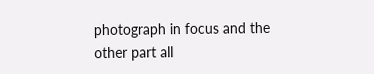photograph in focus and the other part all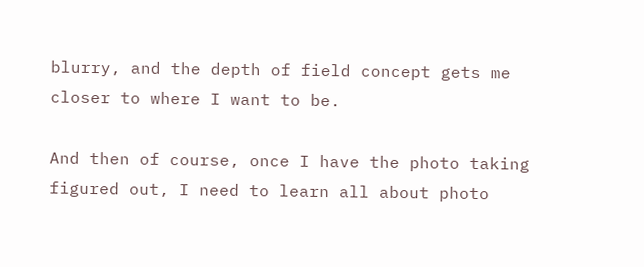blurry, and the depth of field concept gets me closer to where I want to be.

And then of course, once I have the photo taking figured out, I need to learn all about photo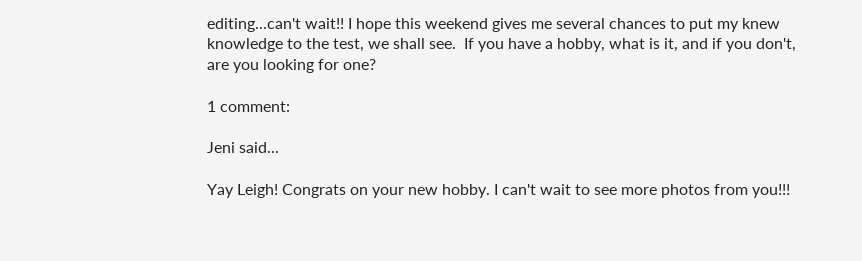editing...can't wait!! I hope this weekend gives me several chances to put my knew knowledge to the test, we shall see.  If you have a hobby, what is it, and if you don't, are you looking for one?

1 comment:

Jeni said...

Yay Leigh! Congrats on your new hobby. I can't wait to see more photos from you!!!